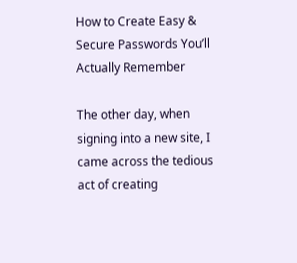How to Create Easy & Secure Passwords You’ll Actually Remember

The other day, when signing into a new site, I came across the tedious act of creating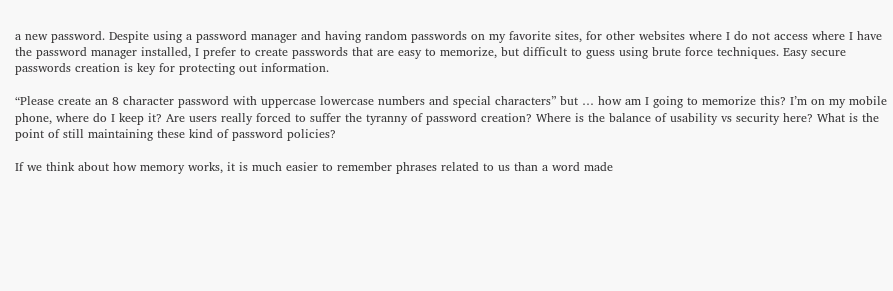a new password. Despite using a password manager and having random passwords on my favorite sites, for other websites where I do not access where I have the password manager installed, I prefer to create passwords that are easy to memorize, but difficult to guess using brute force techniques. Easy secure passwords creation is key for protecting out information.

“Please create an 8 character password with uppercase lowercase numbers and special characters” but … how am I going to memorize this? I’m on my mobile phone, where do I keep it? Are users really forced to suffer the tyranny of password creation? Where is the balance of usability vs security here? What is the point of still maintaining these kind of password policies?

If we think about how memory works, it is much easier to remember phrases related to us than a word made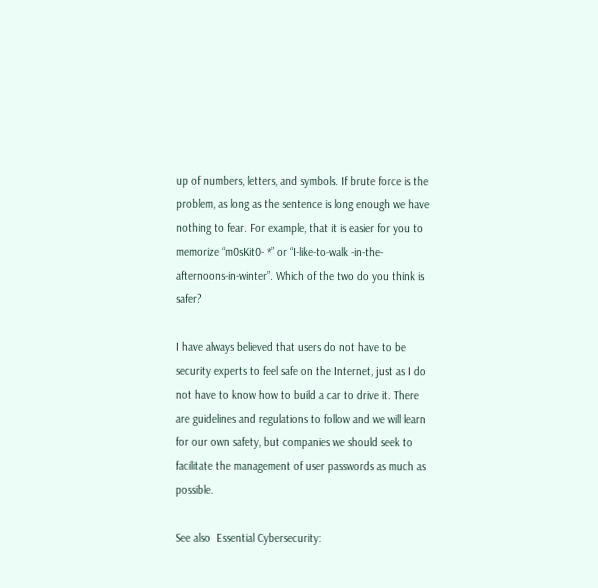up of numbers, letters, and symbols. If brute force is the problem, as long as the sentence is long enough we have nothing to fear. For example, that it is easier for you to memorize “m0sKit0- *” or “I-like-to-walk -in-the-afternoons-in-winter”. Which of the two do you think is safer?

I have always believed that users do not have to be security experts to feel safe on the Internet, just as I do not have to know how to build a car to drive it. There are guidelines and regulations to follow and we will learn for our own safety, but companies we should seek to facilitate the management of user passwords as much as possible.

See also  Essential Cybersecurity: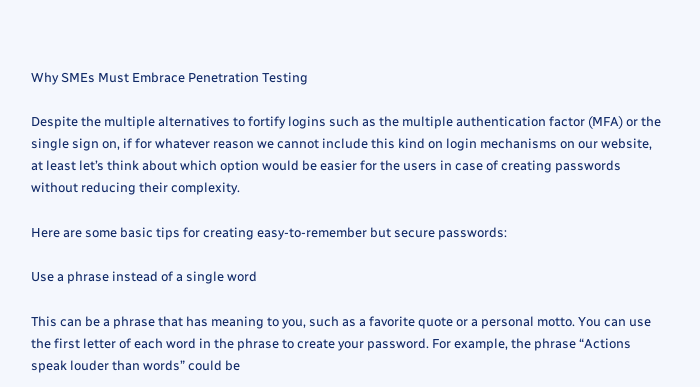Why SMEs Must Embrace Penetration Testing

Despite the multiple alternatives to fortify logins such as the multiple authentication factor (MFA) or the single sign on, if for whatever reason we cannot include this kind on login mechanisms on our website, at least let’s think about which option would be easier for the users in case of creating passwords without reducing their complexity.

Here are some basic tips for creating easy-to-remember but secure passwords:

Use a phrase instead of a single word

This can be a phrase that has meaning to you, such as a favorite quote or a personal motto. You can use the first letter of each word in the phrase to create your password. For example, the phrase “Actions speak louder than words” could be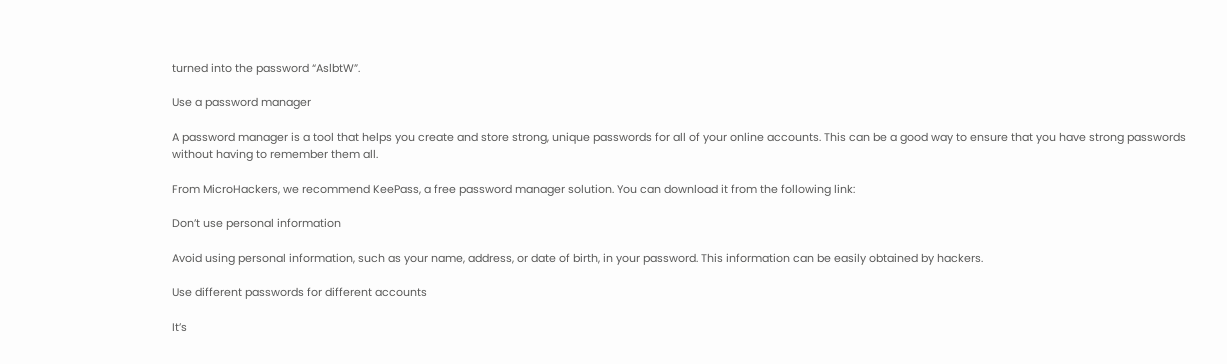turned into the password “AslbtW”.

Use a password manager

A password manager is a tool that helps you create and store strong, unique passwords for all of your online accounts. This can be a good way to ensure that you have strong passwords without having to remember them all.

From MicroHackers, we recommend KeePass, a free password manager solution. You can download it from the following link:

Don’t use personal information

Avoid using personal information, such as your name, address, or date of birth, in your password. This information can be easily obtained by hackers.

Use different passwords for different accounts

It’s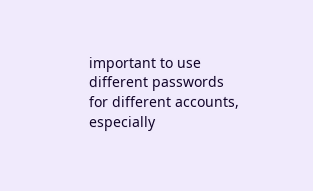important to use different passwords for different accounts, especially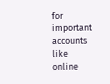for important accounts like online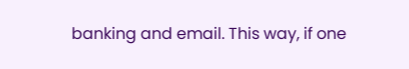banking and email. This way, if one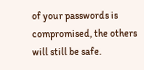of your passwords is compromised, the others will still be safe.